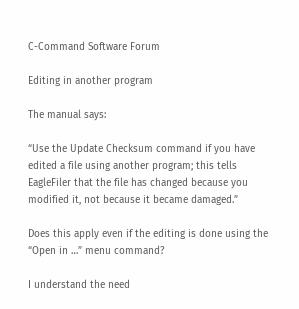C-Command Software Forum

Editing in another program

The manual says:

“Use the Update Checksum command if you have edited a file using another program; this tells EagleFiler that the file has changed because you modified it, not because it became damaged.”

Does this apply even if the editing is done using the “Open in …” menu command?

I understand the need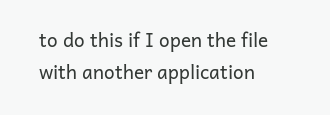to do this if I open the file with another application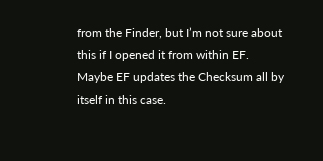from the Finder, but I’m not sure about this if I opened it from within EF. Maybe EF updates the Checksum all by itself in this case.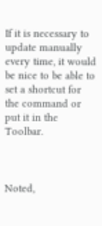If it is necessary to update manually every time, it would be nice to be able to set a shortcut for the command or put it in the Toolbar.



Noted,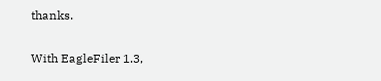thanks.

With EagleFiler 1.3,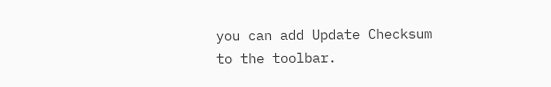you can add Update Checksum to the toolbar.